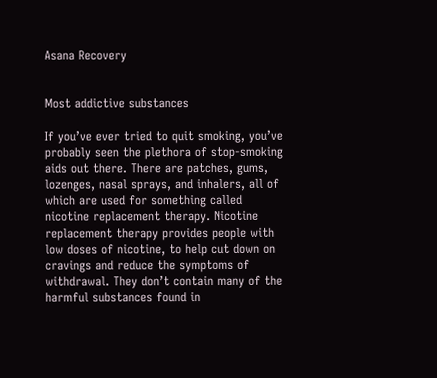Asana Recovery


Most addictive substances

If you’ve ever tried to quit smoking, you’ve probably seen the plethora of stop-smoking aids out there. There are patches, gums, lozenges, nasal sprays, and inhalers, all of which are used for something called nicotine replacement therapy. Nicotine replacement therapy provides people with low doses of nicotine, to help cut down on cravings and reduce the symptoms of withdrawal. They don’t contain many of the harmful substances found in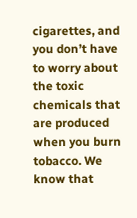cigarettes, and you don’t have to worry about the toxic chemicals that are produced when you burn tobacco. We know that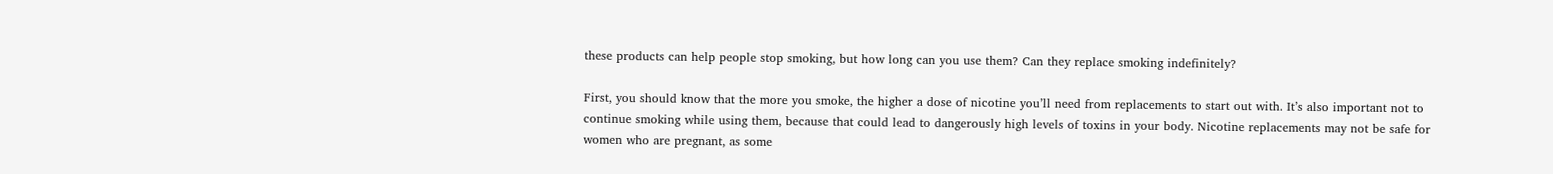these products can help people stop smoking, but how long can you use them? Can they replace smoking indefinitely?

First, you should know that the more you smoke, the higher a dose of nicotine you’ll need from replacements to start out with. It’s also important not to continue smoking while using them, because that could lead to dangerously high levels of toxins in your body. Nicotine replacements may not be safe for women who are pregnant, as some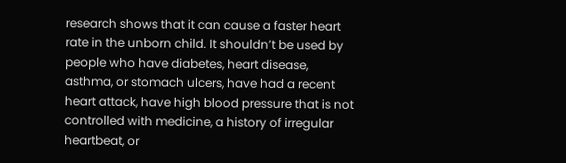research shows that it can cause a faster heart rate in the unborn child. It shouldn’t be used by people who have diabetes, heart disease, asthma, or stomach ulcers, have had a recent heart attack, have high blood pressure that is not controlled with medicine, a history of irregular heartbeat, or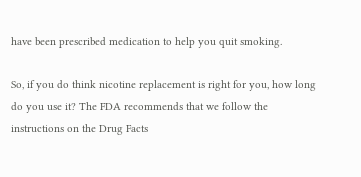have been prescribed medication to help you quit smoking.

So, if you do think nicotine replacement is right for you, how long do you use it? The FDA recommends that we follow the instructions on the Drug Facts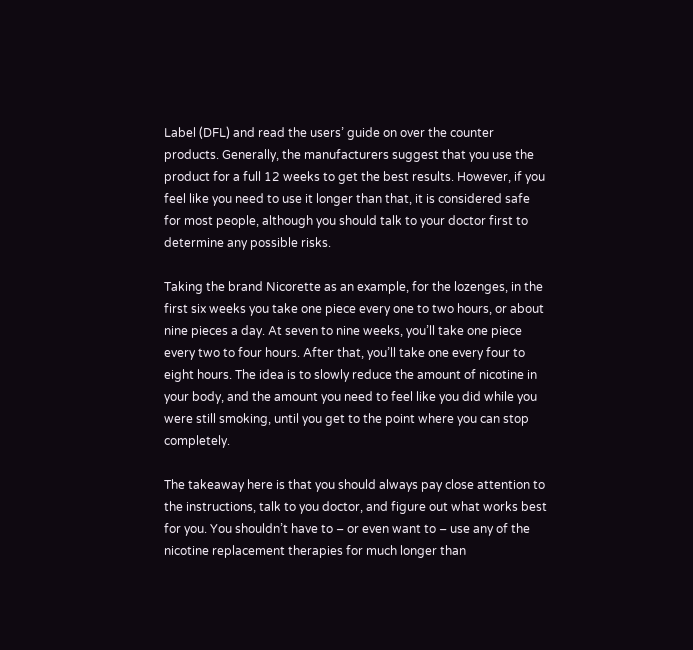Label (DFL) and read the users’ guide on over the counter products. Generally, the manufacturers suggest that you use the product for a full 12 weeks to get the best results. However, if you feel like you need to use it longer than that, it is considered safe for most people, although you should talk to your doctor first to determine any possible risks.

Taking the brand Nicorette as an example, for the lozenges, in the first six weeks you take one piece every one to two hours, or about nine pieces a day. At seven to nine weeks, you’ll take one piece every two to four hours. After that, you’ll take one every four to eight hours. The idea is to slowly reduce the amount of nicotine in your body, and the amount you need to feel like you did while you were still smoking, until you get to the point where you can stop completely.

The takeaway here is that you should always pay close attention to the instructions, talk to you doctor, and figure out what works best for you. You shouldn’t have to – or even want to – use any of the nicotine replacement therapies for much longer than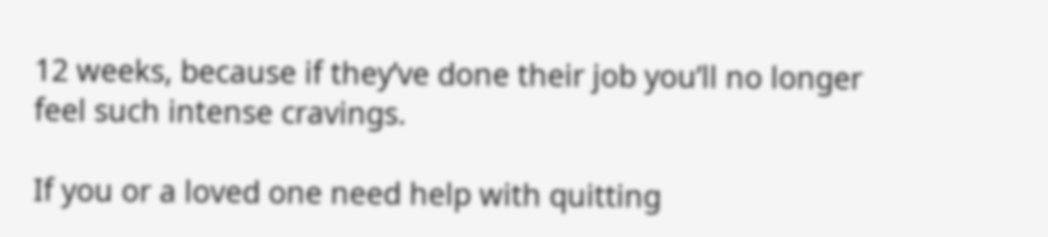12 weeks, because if they’ve done their job you’ll no longer feel such intense cravings.

If you or a loved one need help with quitting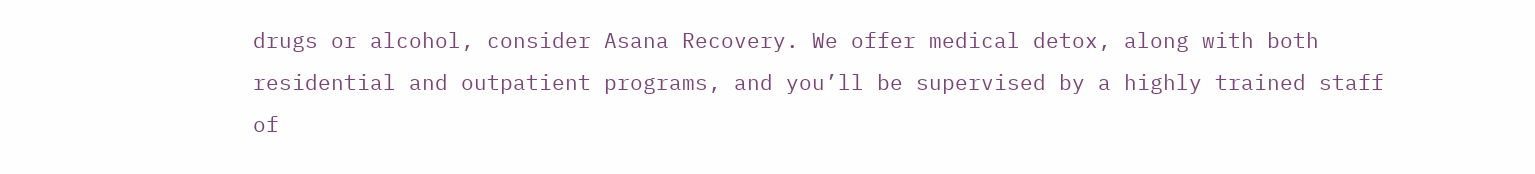drugs or alcohol, consider Asana Recovery. We offer medical detox, along with both residential and outpatient programs, and you’ll be supervised by a highly trained staff of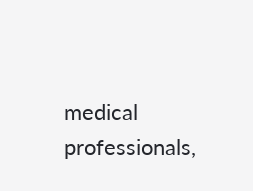medical professionals,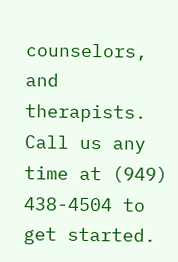counselors, and therapists. Call us any time at (949) 438-4504 to get started.